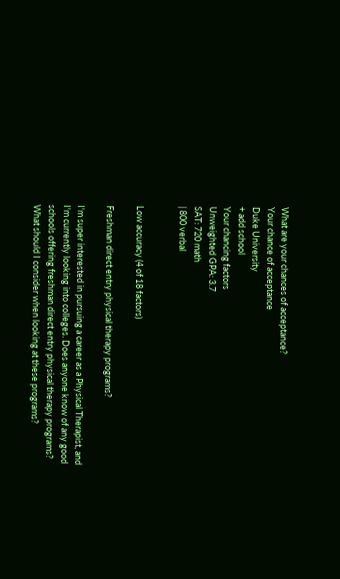What are your chances of acceptance?
Your chance of acceptance
Duke University
+ add school
Your chancing factors
Unweighted GPA: 3.7
SAT: 720 math
| 800 verbal


Low accuracy (4 of 18 factors)

Freshman direct entry physical therapy programs?

I'm super interested in pursuing a career as a Physical Therapist, and I'm currently looking into colleges. Does anyone know of any good schools offering freshman direct entry physical therapy programs? What should I consider when looking at these programs?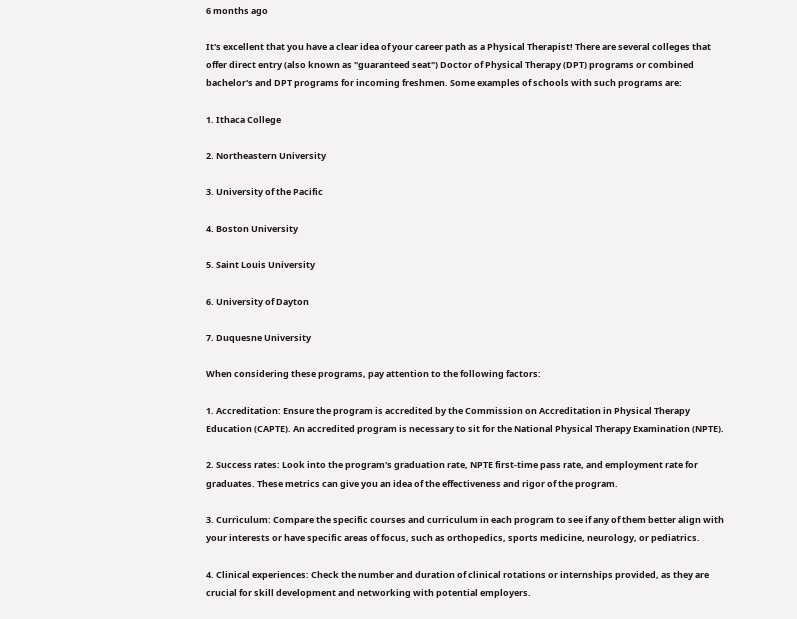6 months ago

It's excellent that you have a clear idea of your career path as a Physical Therapist! There are several colleges that offer direct entry (also known as "guaranteed seat") Doctor of Physical Therapy (DPT) programs or combined bachelor's and DPT programs for incoming freshmen. Some examples of schools with such programs are:

1. Ithaca College

2. Northeastern University

3. University of the Pacific

4. Boston University

5. Saint Louis University

6. University of Dayton

7. Duquesne University

When considering these programs, pay attention to the following factors:

1. Accreditation: Ensure the program is accredited by the Commission on Accreditation in Physical Therapy Education (CAPTE). An accredited program is necessary to sit for the National Physical Therapy Examination (NPTE).

2. Success rates: Look into the program's graduation rate, NPTE first-time pass rate, and employment rate for graduates. These metrics can give you an idea of the effectiveness and rigor of the program.

3. Curriculum: Compare the specific courses and curriculum in each program to see if any of them better align with your interests or have specific areas of focus, such as orthopedics, sports medicine, neurology, or pediatrics.

4. Clinical experiences: Check the number and duration of clinical rotations or internships provided, as they are crucial for skill development and networking with potential employers.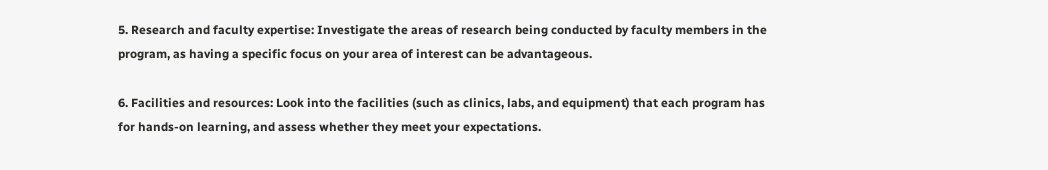5. Research and faculty expertise: Investigate the areas of research being conducted by faculty members in the program, as having a specific focus on your area of interest can be advantageous.

6. Facilities and resources: Look into the facilities (such as clinics, labs, and equipment) that each program has for hands-on learning, and assess whether they meet your expectations.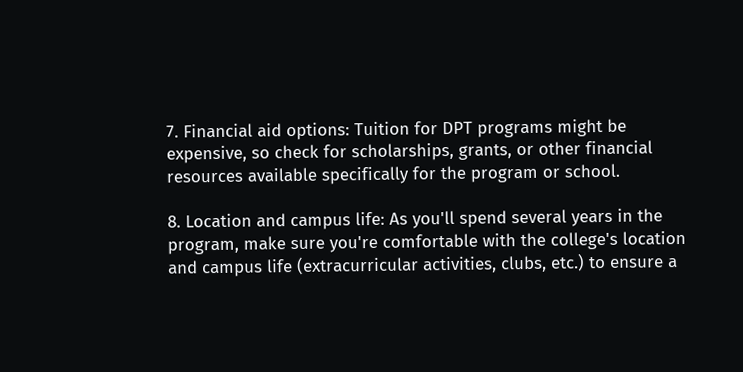7. Financial aid options: Tuition for DPT programs might be expensive, so check for scholarships, grants, or other financial resources available specifically for the program or school.

8. Location and campus life: As you'll spend several years in the program, make sure you're comfortable with the college's location and campus life (extracurricular activities, clubs, etc.) to ensure a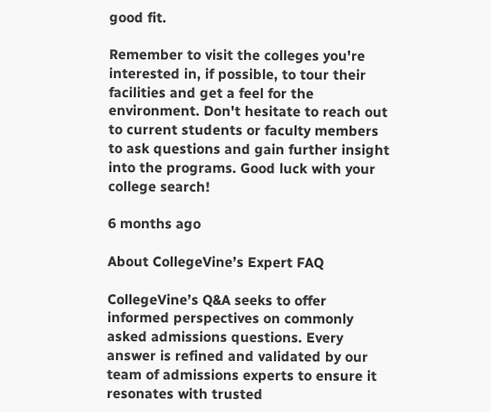good fit.

Remember to visit the colleges you're interested in, if possible, to tour their facilities and get a feel for the environment. Don't hesitate to reach out to current students or faculty members to ask questions and gain further insight into the programs. Good luck with your college search!

6 months ago

About CollegeVine’s Expert FAQ

CollegeVine’s Q&A seeks to offer informed perspectives on commonly asked admissions questions. Every answer is refined and validated by our team of admissions experts to ensure it resonates with trusted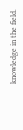knowledge in the field.